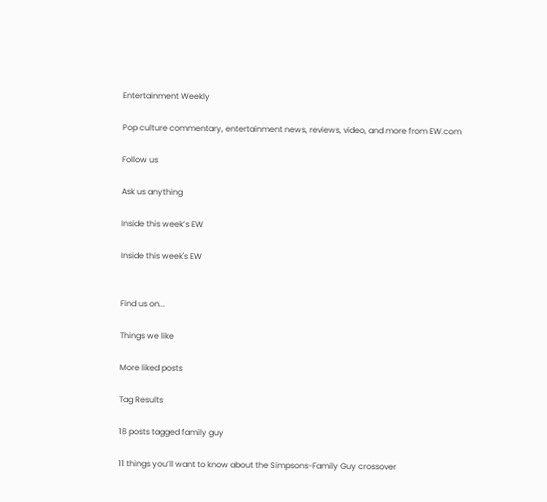Entertainment Weekly

Pop culture commentary, entertainment news, reviews, video, and more from EW.com

Follow us

Ask us anything

Inside this week’s EW

Inside this week's EW


Find us on...

Things we like

More liked posts

Tag Results

18 posts tagged family guy

11 things you’ll want to know about the Simpsons-Family Guy crossover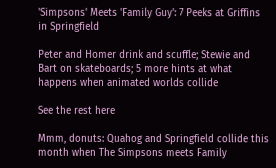'Simpsons' Meets 'Family Guy': 7 Peeks at Griffins in Springfield

Peter and Homer drink and scuffle; Stewie and Bart on skateboards; 5 more hints at what happens when animated worlds collide

See the rest here

Mmm, donuts: Quahog and Springfield collide this month when The Simpsons meets Family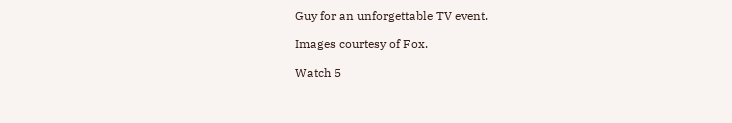Guy for an unforgettable TV event.

Images courtesy of Fox.

Watch 5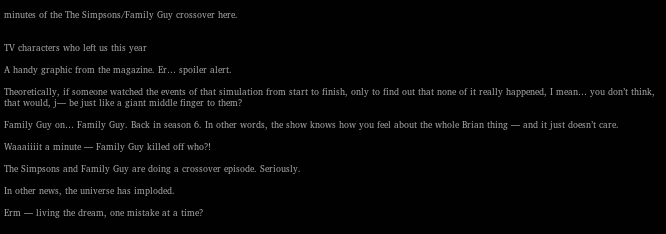minutes of the The Simpsons/Family Guy crossover here.


TV characters who left us this year

A handy graphic from the magazine. Er… spoiler alert.

Theoretically, if someone watched the events of that simulation from start to finish, only to find out that none of it really happened, I mean… you don’t think, that would, j— be just like a giant middle finger to them?

Family Guy on… Family Guy. Back in season 6. In other words, the show knows how you feel about the whole Brian thing — and it just doesn’t care.

Waaaiiiit a minute — Family Guy killed off who?!

The Simpsons and Family Guy are doing a crossover episode. Seriously.

In other news, the universe has imploded.

Erm — living the dream, one mistake at a time?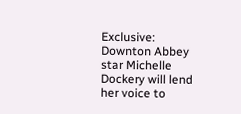Exclusive: Downton Abbey star Michelle Dockery will lend her voice to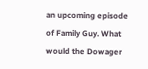an upcoming episode of Family Guy. What would the Dowager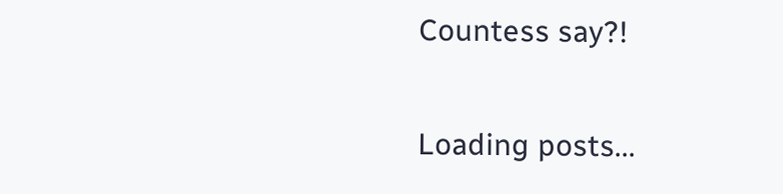Countess say?!

Loading posts...